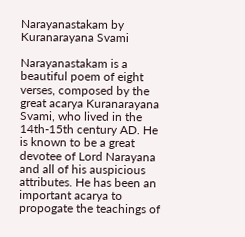Narayanastakam by Kuranarayana Svami

Narayanastakam is a beautiful poem of eight verses, composed by the great acarya Kuranarayana Svami, who lived in the 14th-15th century AD. He is known to be a great devotee of Lord Narayana and all of his auspicious attributes. He has been an important acarya to propogate the teachings of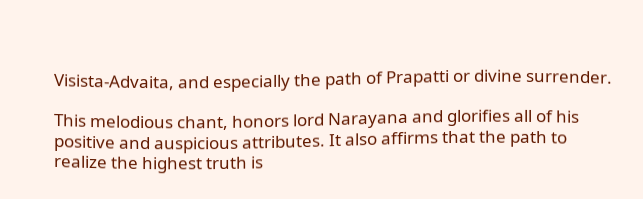Visista-Advaita, and especially the path of Prapatti or divine surrender.

This melodious chant, honors lord Narayana and glorifies all of his positive and auspicious attributes. It also affirms that the path to realize the highest truth is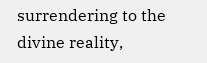surrendering to the divine reality,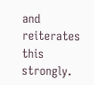and reiterates this strongly.